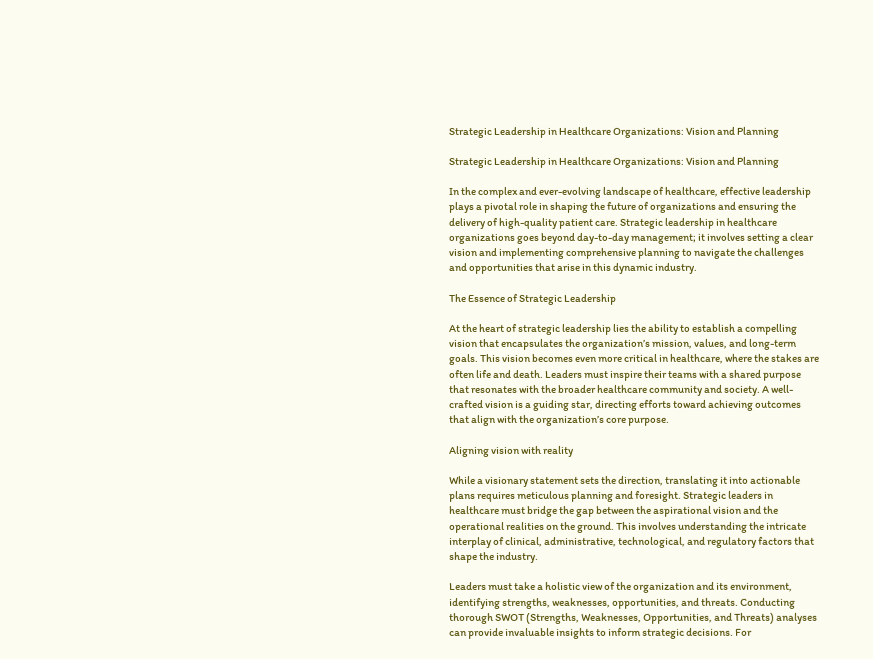Strategic Leadership in Healthcare Organizations: Vision and Planning

Strategic Leadership in Healthcare Organizations: Vision and Planning

In the complex and ever-evolving landscape of healthcare, effective leadership plays a pivotal role in shaping the future of organizations and ensuring the delivery of high-quality patient care. Strategic leadership in healthcare organizations goes beyond day-to-day management; it involves setting a clear vision and implementing comprehensive planning to navigate the challenges and opportunities that arise in this dynamic industry.

The Essence of Strategic Leadership

At the heart of strategic leadership lies the ability to establish a compelling vision that encapsulates the organization’s mission, values, and long-term goals. This vision becomes even more critical in healthcare, where the stakes are often life and death. Leaders must inspire their teams with a shared purpose that resonates with the broader healthcare community and society. A well-crafted vision is a guiding star, directing efforts toward achieving outcomes that align with the organization’s core purpose.

Aligning vision with reality

While a visionary statement sets the direction, translating it into actionable plans requires meticulous planning and foresight. Strategic leaders in healthcare must bridge the gap between the aspirational vision and the operational realities on the ground. This involves understanding the intricate interplay of clinical, administrative, technological, and regulatory factors that shape the industry.

Leaders must take a holistic view of the organization and its environment, identifying strengths, weaknesses, opportunities, and threats. Conducting thorough SWOT (Strengths, Weaknesses, Opportunities, and Threats) analyses can provide invaluable insights to inform strategic decisions. For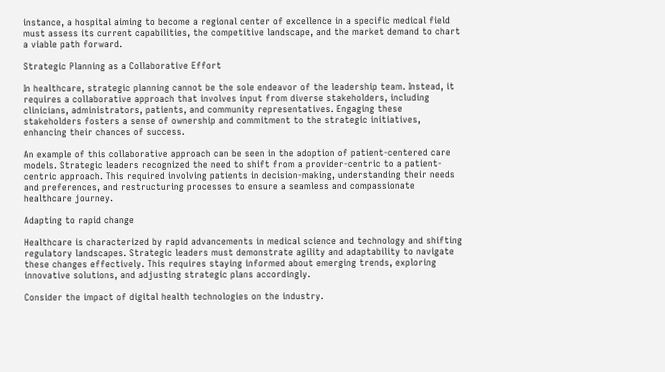instance, a hospital aiming to become a regional center of excellence in a specific medical field must assess its current capabilities, the competitive landscape, and the market demand to chart a viable path forward.

Strategic Planning as a Collaborative Effort

In healthcare, strategic planning cannot be the sole endeavor of the leadership team. Instead, it requires a collaborative approach that involves input from diverse stakeholders, including clinicians, administrators, patients, and community representatives. Engaging these stakeholders fosters a sense of ownership and commitment to the strategic initiatives, enhancing their chances of success.

An example of this collaborative approach can be seen in the adoption of patient-centered care models. Strategic leaders recognized the need to shift from a provider-centric to a patient-centric approach. This required involving patients in decision-making, understanding their needs and preferences, and restructuring processes to ensure a seamless and compassionate healthcare journey.

Adapting to rapid change

Healthcare is characterized by rapid advancements in medical science and technology and shifting regulatory landscapes. Strategic leaders must demonstrate agility and adaptability to navigate these changes effectively. This requires staying informed about emerging trends, exploring innovative solutions, and adjusting strategic plans accordingly.

Consider the impact of digital health technologies on the industry.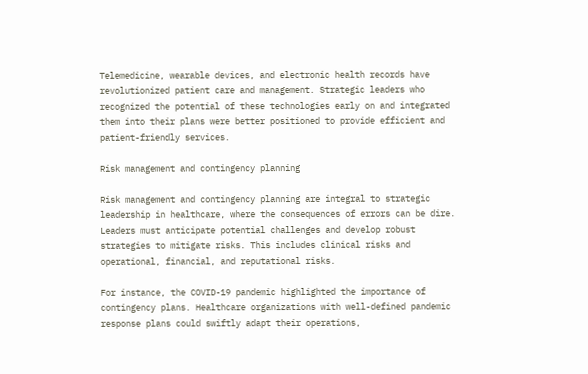Telemedicine, wearable devices, and electronic health records have revolutionized patient care and management. Strategic leaders who recognized the potential of these technologies early on and integrated them into their plans were better positioned to provide efficient and patient-friendly services.

Risk management and contingency planning

Risk management and contingency planning are integral to strategic leadership in healthcare, where the consequences of errors can be dire. Leaders must anticipate potential challenges and develop robust strategies to mitigate risks. This includes clinical risks and operational, financial, and reputational risks.

For instance, the COVID-19 pandemic highlighted the importance of contingency plans. Healthcare organizations with well-defined pandemic response plans could swiftly adapt their operations,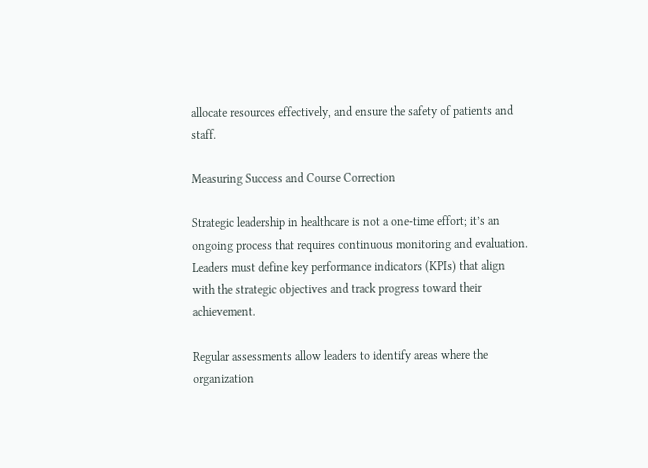allocate resources effectively, and ensure the safety of patients and staff.

Measuring Success and Course Correction

Strategic leadership in healthcare is not a one-time effort; it’s an ongoing process that requires continuous monitoring and evaluation. Leaders must define key performance indicators (KPIs) that align with the strategic objectives and track progress toward their achievement.

Regular assessments allow leaders to identify areas where the organization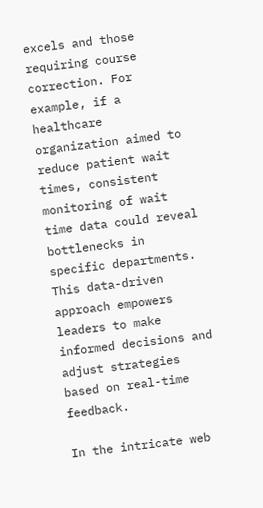excels and those requiring course correction. For example, if a healthcare organization aimed to reduce patient wait times, consistent monitoring of wait time data could reveal bottlenecks in specific departments. This data-driven approach empowers leaders to make informed decisions and adjust strategies based on real-time feedback.

In the intricate web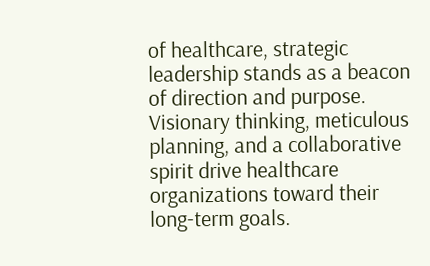of healthcare, strategic leadership stands as a beacon of direction and purpose. Visionary thinking, meticulous planning, and a collaborative spirit drive healthcare organizations toward their long-term goals.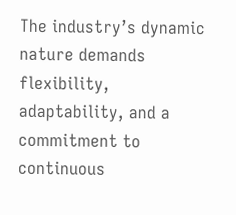The industry’s dynamic nature demands flexibility, adaptability, and a commitment to continuous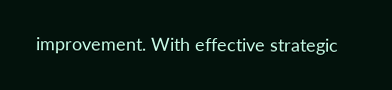improvement. With effective strategic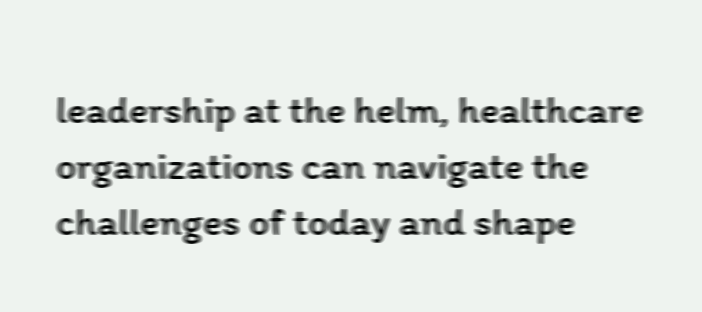leadership at the helm, healthcare organizations can navigate the challenges of today and shape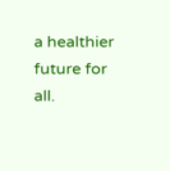a healthier future for all.